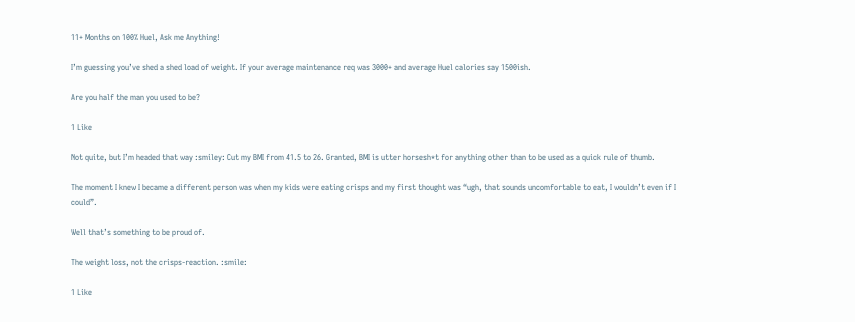11+ Months on 100% Huel, Ask me Anything!

I’m guessing you’ve shed a shed load of weight. If your average maintenance req was 3000+ and average Huel calories say 1500ish.

Are you half the man you used to be?

1 Like

Not quite, but I’m headed that way :smiley: Cut my BMI from 41.5 to 26. Granted, BMI is utter horsesh*t for anything other than to be used as a quick rule of thumb.

The moment I knew I became a different person was when my kids were eating crisps and my first thought was “ugh, that sounds uncomfortable to eat, I wouldn’t even if I could”.

Well that’s something to be proud of.

The weight loss, not the crisps-reaction. :smile:

1 Like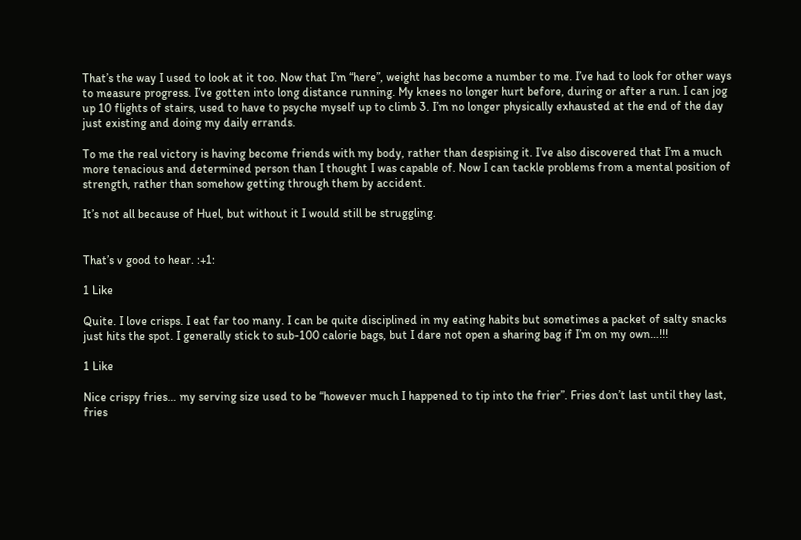That’s the way I used to look at it too. Now that I’m “here”, weight has become a number to me. I’ve had to look for other ways to measure progress. I’ve gotten into long distance running. My knees no longer hurt before, during or after a run. I can jog up 10 flights of stairs, used to have to psyche myself up to climb 3. I’m no longer physically exhausted at the end of the day just existing and doing my daily errands.

To me the real victory is having become friends with my body, rather than despising it. I’ve also discovered that I’m a much more tenacious and determined person than I thought I was capable of. Now I can tackle problems from a mental position of strength, rather than somehow getting through them by accident.

It’s not all because of Huel, but without it I would still be struggling.


That’s v good to hear. :+1:

1 Like

Quite. I love crisps. I eat far too many. I can be quite disciplined in my eating habits but sometimes a packet of salty snacks just hits the spot. I generally stick to sub-100 calorie bags, but I dare not open a sharing bag if I’m on my own…!!!

1 Like

Nice crispy fries… my serving size used to be “however much I happened to tip into the frier”. Fries don’t last until they last, fries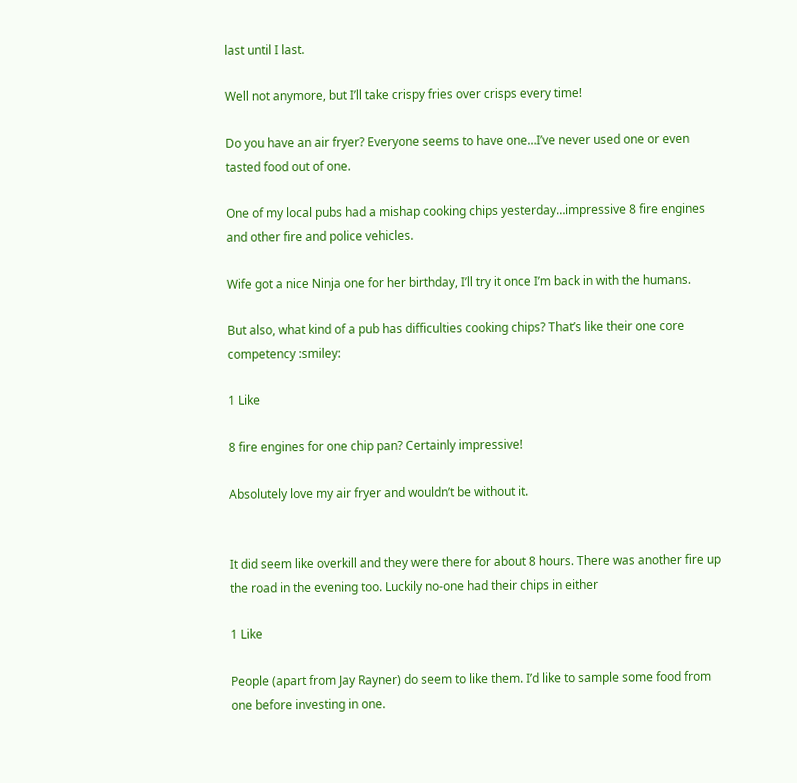last until I last.

Well not anymore, but I’ll take crispy fries over crisps every time!

Do you have an air fryer? Everyone seems to have one…I’ve never used one or even tasted food out of one.

One of my local pubs had a mishap cooking chips yesterday…impressive 8 fire engines and other fire and police vehicles.

Wife got a nice Ninja one for her birthday, I’ll try it once I’m back in with the humans.

But also, what kind of a pub has difficulties cooking chips? That’s like their one core competency :smiley:

1 Like

8 fire engines for one chip pan? Certainly impressive!

Absolutely love my air fryer and wouldn’t be without it.


It did seem like overkill and they were there for about 8 hours. There was another fire up the road in the evening too. Luckily no-one had their chips in either

1 Like

People (apart from Jay Rayner) do seem to like them. I’d like to sample some food from one before investing in one.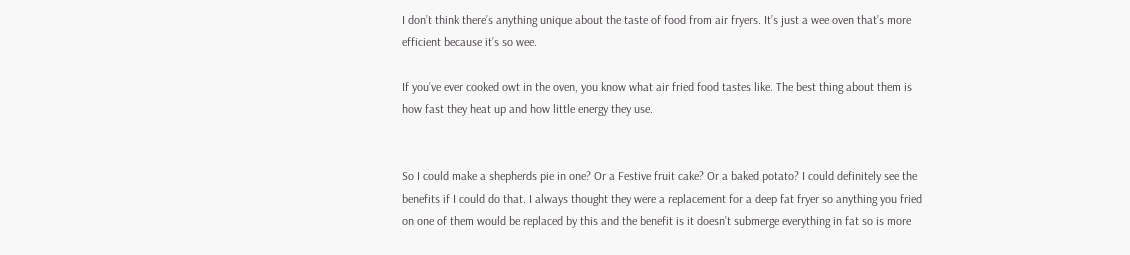I don’t think there’s anything unique about the taste of food from air fryers. It’s just a wee oven that’s more efficient because it’s so wee.

If you’ve ever cooked owt in the oven, you know what air fried food tastes like. The best thing about them is how fast they heat up and how little energy they use.


So I could make a shepherds pie in one? Or a Festive fruit cake? Or a baked potato? I could definitely see the benefits if I could do that. I always thought they were a replacement for a deep fat fryer so anything you fried on one of them would be replaced by this and the benefit is it doesn’t submerge everything in fat so is more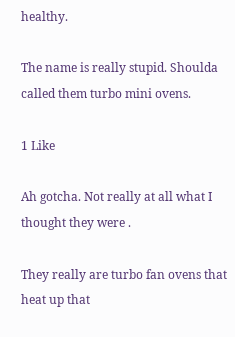healthy.

The name is really stupid. Shoulda called them turbo mini ovens.

1 Like

Ah gotcha. Not really at all what I thought they were .

They really are turbo fan ovens that heat up that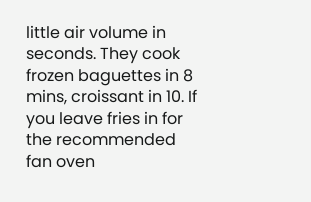little air volume in seconds. They cook frozen baguettes in 8 mins, croissant in 10. If you leave fries in for the recommended fan oven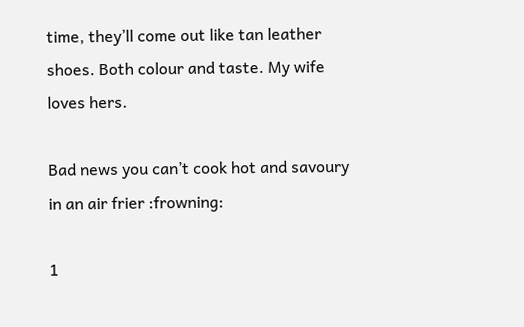time, they’ll come out like tan leather shoes. Both colour and taste. My wife loves hers.

Bad news you can’t cook hot and savoury in an air frier :frowning:

1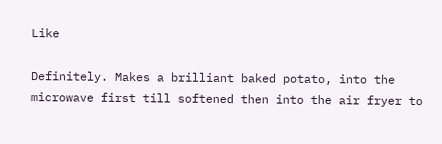Like

Definitely. Makes a brilliant baked potato, into the microwave first till softened then into the air fryer to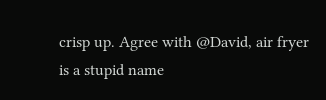crisp up. Agree with @David, air fryer is a stupid name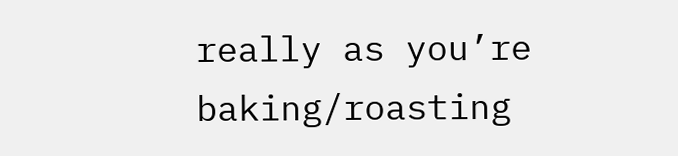really as you’re baking/roasting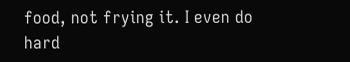food, not frying it. I even do hard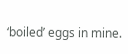‘boiled’ eggs in mine.